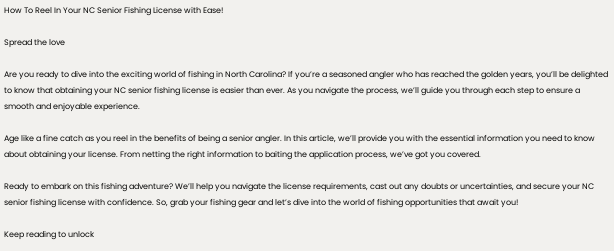How To Reel In Your NC Senior Fishing License with Ease!

Spread the love

Are you ready to dive into the exciting world of fishing in North Carolina? If you’re a seasoned angler who has reached the golden years, you’ll be delighted to know that obtaining your NC senior fishing license is easier than ever. As you navigate the process, we’ll guide you through each step to ensure a smooth and enjoyable experience.

Age like a fine catch as you reel in the benefits of being a senior angler. In this article, we’ll provide you with the essential information you need to know about obtaining your license. From netting the right information to baiting the application process, we’ve got you covered.

Ready to embark on this fishing adventure? We’ll help you navigate the license requirements, cast out any doubts or uncertainties, and secure your NC senior fishing license with confidence. So, grab your fishing gear and let’s dive into the world of fishing opportunities that await you!

Keep reading to unlock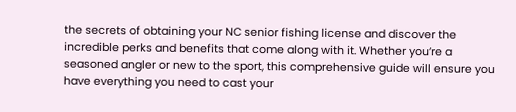the secrets of obtaining your NC senior fishing license and discover the incredible perks and benefits that come along with it. Whether you’re a seasoned angler or new to the sport, this comprehensive guide will ensure you have everything you need to cast your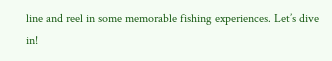line and reel in some memorable fishing experiences. Let’s dive in!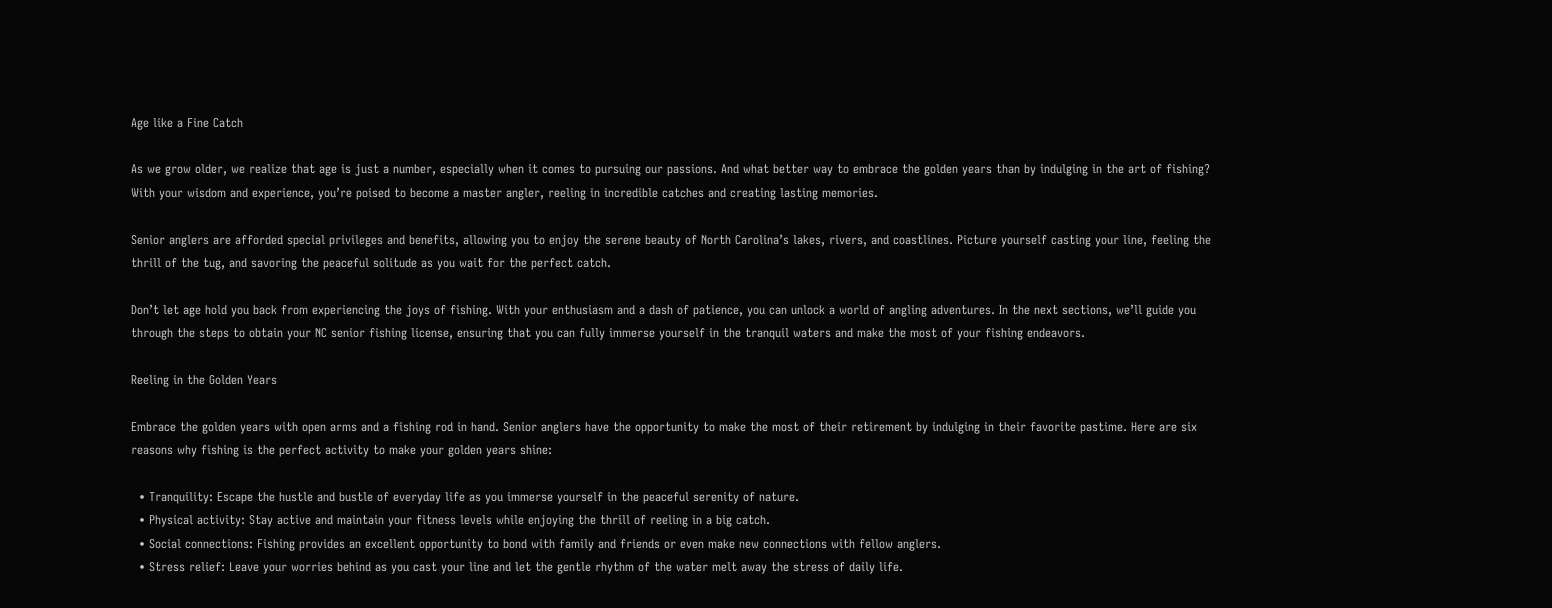Age like a Fine Catch

As we grow older, we realize that age is just a number, especially when it comes to pursuing our passions. And what better way to embrace the golden years than by indulging in the art of fishing? With your wisdom and experience, you’re poised to become a master angler, reeling in incredible catches and creating lasting memories.

Senior anglers are afforded special privileges and benefits, allowing you to enjoy the serene beauty of North Carolina’s lakes, rivers, and coastlines. Picture yourself casting your line, feeling the thrill of the tug, and savoring the peaceful solitude as you wait for the perfect catch.

Don’t let age hold you back from experiencing the joys of fishing. With your enthusiasm and a dash of patience, you can unlock a world of angling adventures. In the next sections, we’ll guide you through the steps to obtain your NC senior fishing license, ensuring that you can fully immerse yourself in the tranquil waters and make the most of your fishing endeavors.

Reeling in the Golden Years

Embrace the golden years with open arms and a fishing rod in hand. Senior anglers have the opportunity to make the most of their retirement by indulging in their favorite pastime. Here are six reasons why fishing is the perfect activity to make your golden years shine:

  • Tranquility: Escape the hustle and bustle of everyday life as you immerse yourself in the peaceful serenity of nature.
  • Physical activity: Stay active and maintain your fitness levels while enjoying the thrill of reeling in a big catch.
  • Social connections: Fishing provides an excellent opportunity to bond with family and friends or even make new connections with fellow anglers.
  • Stress relief: Leave your worries behind as you cast your line and let the gentle rhythm of the water melt away the stress of daily life.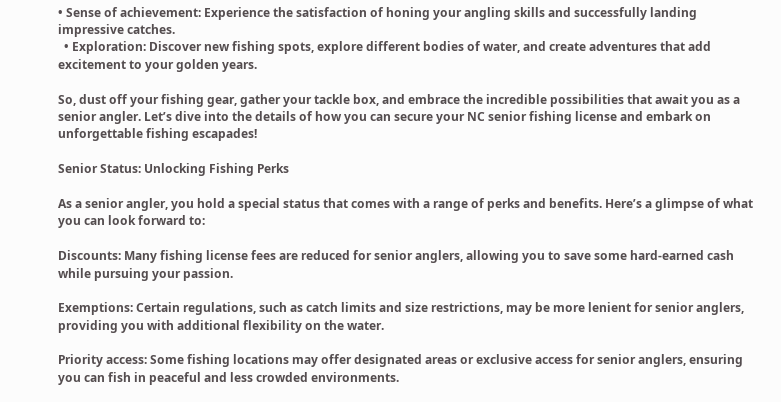• Sense of achievement: Experience the satisfaction of honing your angling skills and successfully landing impressive catches.
  • Exploration: Discover new fishing spots, explore different bodies of water, and create adventures that add excitement to your golden years.

So, dust off your fishing gear, gather your tackle box, and embrace the incredible possibilities that await you as a senior angler. Let’s dive into the details of how you can secure your NC senior fishing license and embark on unforgettable fishing escapades!

Senior Status: Unlocking Fishing Perks

As a senior angler, you hold a special status that comes with a range of perks and benefits. Here’s a glimpse of what you can look forward to:

Discounts: Many fishing license fees are reduced for senior anglers, allowing you to save some hard-earned cash while pursuing your passion.

Exemptions: Certain regulations, such as catch limits and size restrictions, may be more lenient for senior anglers, providing you with additional flexibility on the water.

Priority access: Some fishing locations may offer designated areas or exclusive access for senior anglers, ensuring you can fish in peaceful and less crowded environments.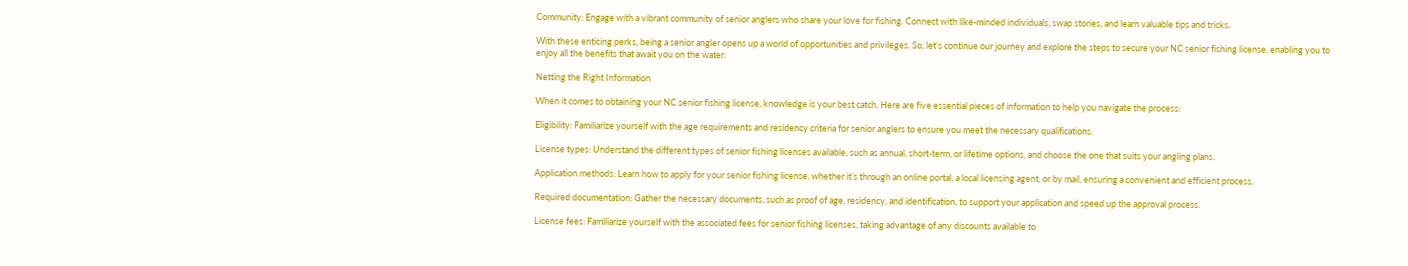Community: Engage with a vibrant community of senior anglers who share your love for fishing. Connect with like-minded individuals, swap stories, and learn valuable tips and tricks.

With these enticing perks, being a senior angler opens up a world of opportunities and privileges. So, let’s continue our journey and explore the steps to secure your NC senior fishing license, enabling you to enjoy all the benefits that await you on the water.

Netting the Right Information

When it comes to obtaining your NC senior fishing license, knowledge is your best catch. Here are five essential pieces of information to help you navigate the process:

Eligibility: Familiarize yourself with the age requirements and residency criteria for senior anglers to ensure you meet the necessary qualifications.

License types: Understand the different types of senior fishing licenses available, such as annual, short-term, or lifetime options, and choose the one that suits your angling plans.

Application methods: Learn how to apply for your senior fishing license, whether it’s through an online portal, a local licensing agent, or by mail, ensuring a convenient and efficient process.

Required documentation: Gather the necessary documents, such as proof of age, residency, and identification, to support your application and speed up the approval process.

License fees: Familiarize yourself with the associated fees for senior fishing licenses, taking advantage of any discounts available to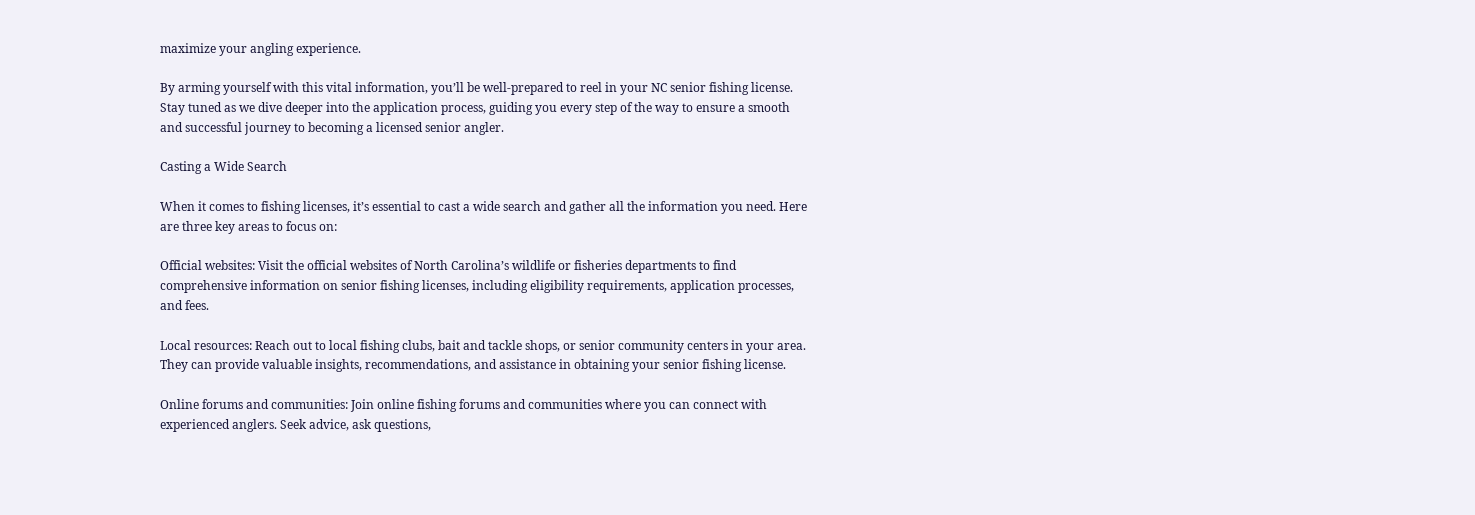maximize your angling experience.

By arming yourself with this vital information, you’ll be well-prepared to reel in your NC senior fishing license. Stay tuned as we dive deeper into the application process, guiding you every step of the way to ensure a smooth and successful journey to becoming a licensed senior angler.

Casting a Wide Search

When it comes to fishing licenses, it’s essential to cast a wide search and gather all the information you need. Here are three key areas to focus on:

Official websites: Visit the official websites of North Carolina’s wildlife or fisheries departments to find comprehensive information on senior fishing licenses, including eligibility requirements, application processes, and fees.

Local resources: Reach out to local fishing clubs, bait and tackle shops, or senior community centers in your area. They can provide valuable insights, recommendations, and assistance in obtaining your senior fishing license.

Online forums and communities: Join online fishing forums and communities where you can connect with experienced anglers. Seek advice, ask questions,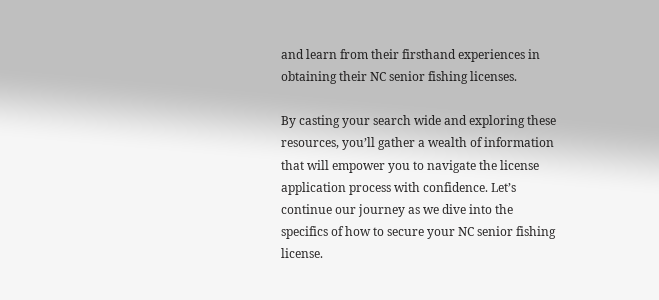and learn from their firsthand experiences in obtaining their NC senior fishing licenses.

By casting your search wide and exploring these resources, you’ll gather a wealth of information that will empower you to navigate the license application process with confidence. Let’s continue our journey as we dive into the specifics of how to secure your NC senior fishing license.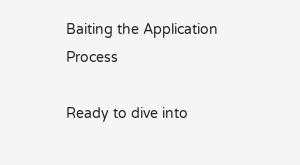Baiting the Application Process

Ready to dive into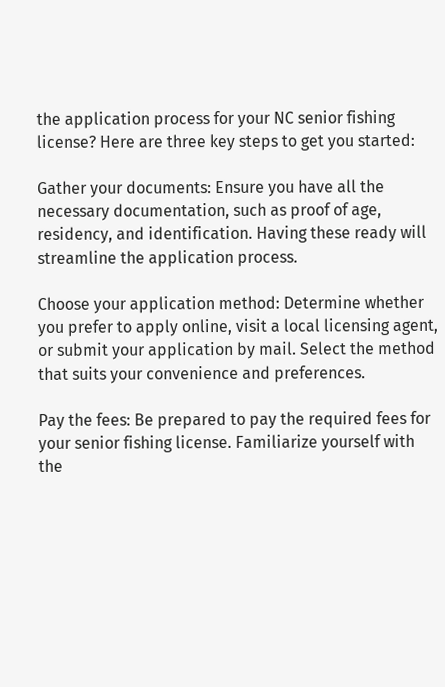the application process for your NC senior fishing license? Here are three key steps to get you started:

Gather your documents: Ensure you have all the necessary documentation, such as proof of age, residency, and identification. Having these ready will streamline the application process.

Choose your application method: Determine whether you prefer to apply online, visit a local licensing agent, or submit your application by mail. Select the method that suits your convenience and preferences.

Pay the fees: Be prepared to pay the required fees for your senior fishing license. Familiarize yourself with the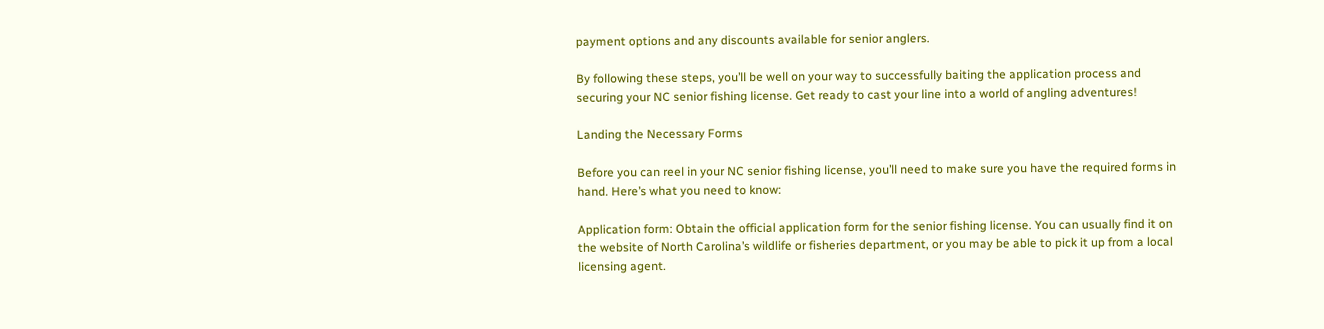payment options and any discounts available for senior anglers.

By following these steps, you’ll be well on your way to successfully baiting the application process and securing your NC senior fishing license. Get ready to cast your line into a world of angling adventures!

Landing the Necessary Forms

Before you can reel in your NC senior fishing license, you’ll need to make sure you have the required forms in hand. Here’s what you need to know:

Application form: Obtain the official application form for the senior fishing license. You can usually find it on the website of North Carolina’s wildlife or fisheries department, or you may be able to pick it up from a local licensing agent.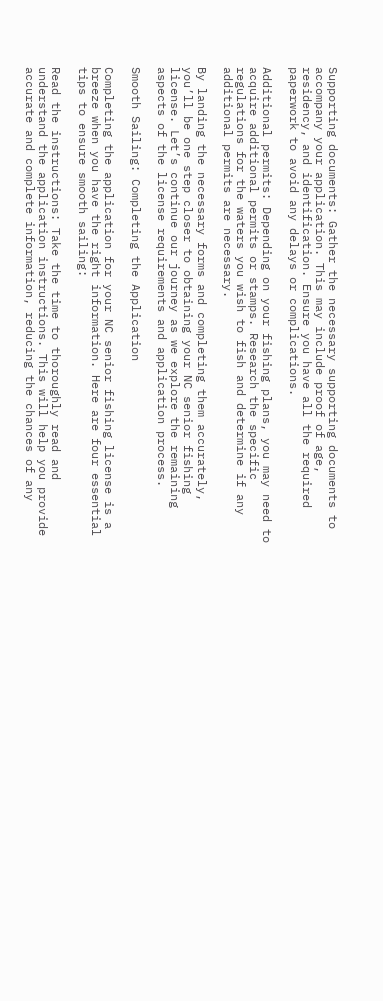Supporting documents: Gather the necessary supporting documents to accompany your application. This may include proof of age, residency, and identification. Ensure you have all the required paperwork to avoid any delays or complications.

Additional permits: Depending on your fishing plans, you may need to acquire additional permits or stamps. Research the specific regulations for the waters you wish to fish and determine if any additional permits are necessary.

By landing the necessary forms and completing them accurately, you’ll be one step closer to obtaining your NC senior fishing license. Let’s continue our journey as we explore the remaining aspects of the license requirements and application process.

Smooth Sailing: Completing the Application

Completing the application for your NC senior fishing license is a breeze when you have the right information. Here are four essential tips to ensure smooth sailing:

Read the instructions: Take the time to thoroughly read and understand the application instructions. This will help you provide accurate and complete information, reducing the chances of any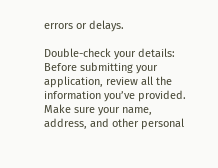errors or delays.

Double-check your details: Before submitting your application, review all the information you’ve provided. Make sure your name, address, and other personal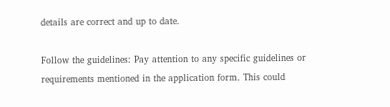details are correct and up to date.

Follow the guidelines: Pay attention to any specific guidelines or requirements mentioned in the application form. This could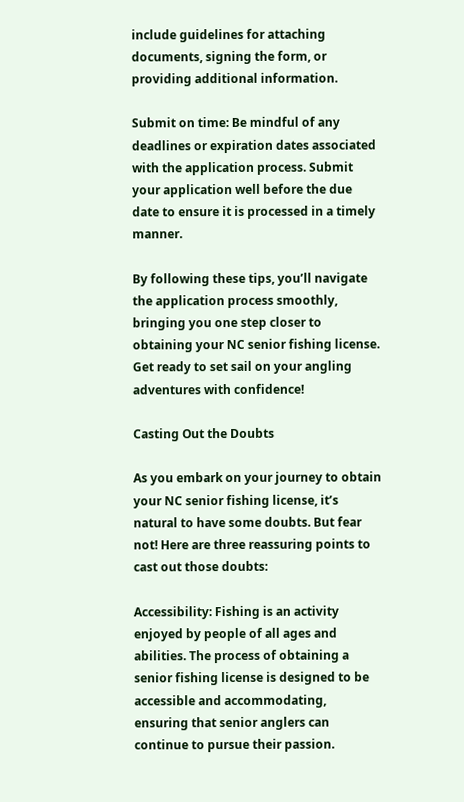include guidelines for attaching documents, signing the form, or providing additional information.

Submit on time: Be mindful of any deadlines or expiration dates associated with the application process. Submit your application well before the due date to ensure it is processed in a timely manner.

By following these tips, you’ll navigate the application process smoothly, bringing you one step closer to obtaining your NC senior fishing license. Get ready to set sail on your angling adventures with confidence!

Casting Out the Doubts

As you embark on your journey to obtain your NC senior fishing license, it’s natural to have some doubts. But fear not! Here are three reassuring points to cast out those doubts:

Accessibility: Fishing is an activity enjoyed by people of all ages and abilities. The process of obtaining a senior fishing license is designed to be accessible and accommodating, ensuring that senior anglers can continue to pursue their passion.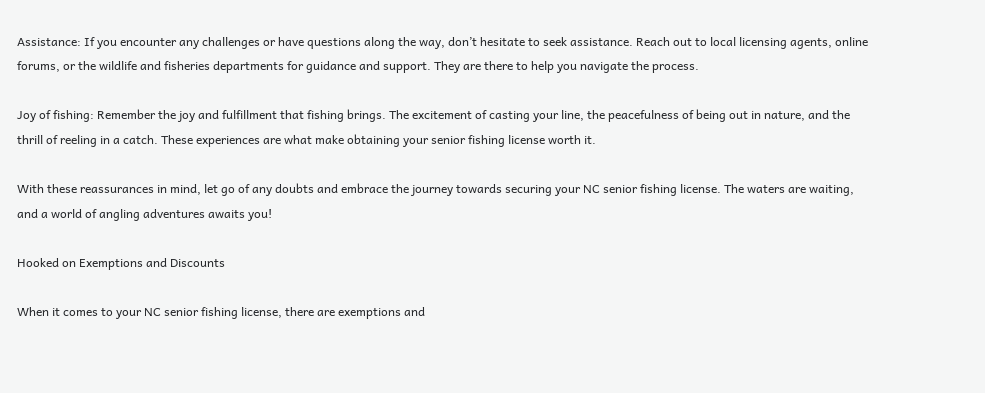Assistance: If you encounter any challenges or have questions along the way, don’t hesitate to seek assistance. Reach out to local licensing agents, online forums, or the wildlife and fisheries departments for guidance and support. They are there to help you navigate the process.

Joy of fishing: Remember the joy and fulfillment that fishing brings. The excitement of casting your line, the peacefulness of being out in nature, and the thrill of reeling in a catch. These experiences are what make obtaining your senior fishing license worth it.

With these reassurances in mind, let go of any doubts and embrace the journey towards securing your NC senior fishing license. The waters are waiting, and a world of angling adventures awaits you!

Hooked on Exemptions and Discounts

When it comes to your NC senior fishing license, there are exemptions and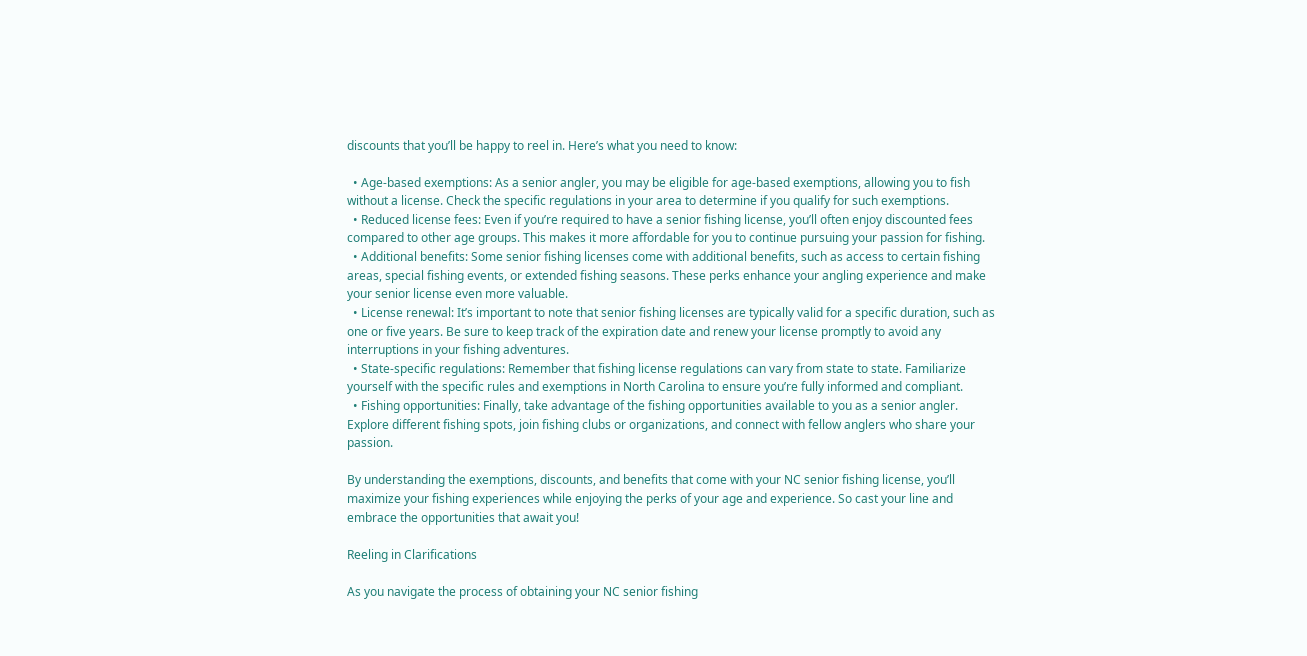discounts that you’ll be happy to reel in. Here’s what you need to know:

  • Age-based exemptions: As a senior angler, you may be eligible for age-based exemptions, allowing you to fish without a license. Check the specific regulations in your area to determine if you qualify for such exemptions.
  • Reduced license fees: Even if you’re required to have a senior fishing license, you’ll often enjoy discounted fees compared to other age groups. This makes it more affordable for you to continue pursuing your passion for fishing.
  • Additional benefits: Some senior fishing licenses come with additional benefits, such as access to certain fishing areas, special fishing events, or extended fishing seasons. These perks enhance your angling experience and make your senior license even more valuable.
  • License renewal: It’s important to note that senior fishing licenses are typically valid for a specific duration, such as one or five years. Be sure to keep track of the expiration date and renew your license promptly to avoid any interruptions in your fishing adventures.
  • State-specific regulations: Remember that fishing license regulations can vary from state to state. Familiarize yourself with the specific rules and exemptions in North Carolina to ensure you’re fully informed and compliant.
  • Fishing opportunities: Finally, take advantage of the fishing opportunities available to you as a senior angler. Explore different fishing spots, join fishing clubs or organizations, and connect with fellow anglers who share your passion.

By understanding the exemptions, discounts, and benefits that come with your NC senior fishing license, you’ll maximize your fishing experiences while enjoying the perks of your age and experience. So cast your line and embrace the opportunities that await you!

Reeling in Clarifications

As you navigate the process of obtaining your NC senior fishing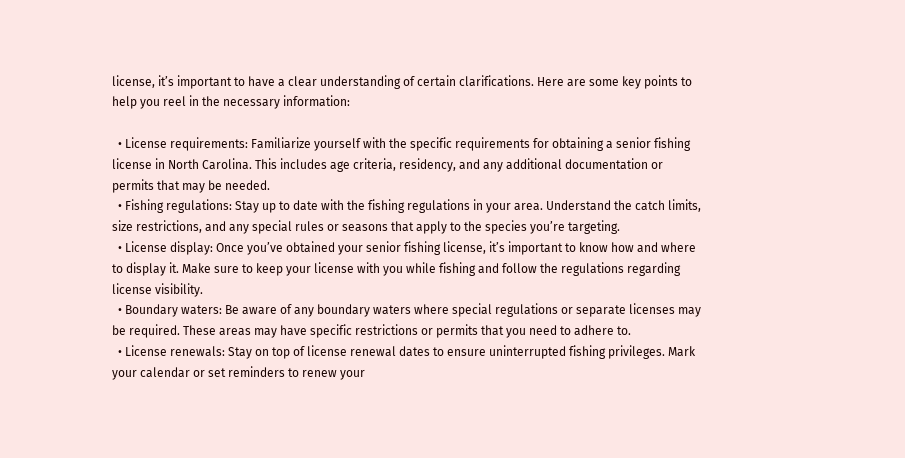license, it’s important to have a clear understanding of certain clarifications. Here are some key points to help you reel in the necessary information:

  • License requirements: Familiarize yourself with the specific requirements for obtaining a senior fishing license in North Carolina. This includes age criteria, residency, and any additional documentation or permits that may be needed.
  • Fishing regulations: Stay up to date with the fishing regulations in your area. Understand the catch limits, size restrictions, and any special rules or seasons that apply to the species you’re targeting.
  • License display: Once you’ve obtained your senior fishing license, it’s important to know how and where to display it. Make sure to keep your license with you while fishing and follow the regulations regarding license visibility.
  • Boundary waters: Be aware of any boundary waters where special regulations or separate licenses may be required. These areas may have specific restrictions or permits that you need to adhere to.
  • License renewals: Stay on top of license renewal dates to ensure uninterrupted fishing privileges. Mark your calendar or set reminders to renew your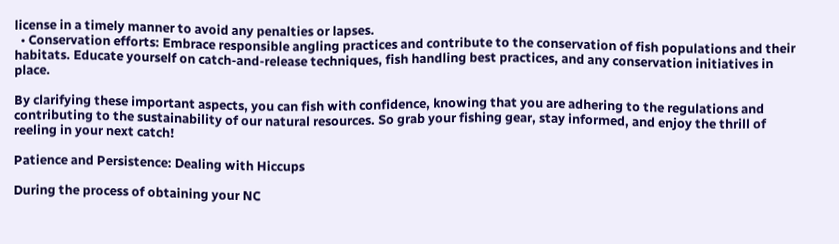license in a timely manner to avoid any penalties or lapses.
  • Conservation efforts: Embrace responsible angling practices and contribute to the conservation of fish populations and their habitats. Educate yourself on catch-and-release techniques, fish handling best practices, and any conservation initiatives in place.

By clarifying these important aspects, you can fish with confidence, knowing that you are adhering to the regulations and contributing to the sustainability of our natural resources. So grab your fishing gear, stay informed, and enjoy the thrill of reeling in your next catch!

Patience and Persistence: Dealing with Hiccups

During the process of obtaining your NC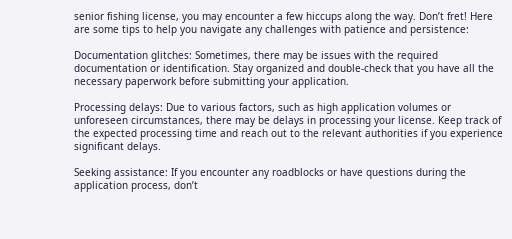senior fishing license, you may encounter a few hiccups along the way. Don’t fret! Here are some tips to help you navigate any challenges with patience and persistence:

Documentation glitches: Sometimes, there may be issues with the required documentation or identification. Stay organized and double-check that you have all the necessary paperwork before submitting your application.

Processing delays: Due to various factors, such as high application volumes or unforeseen circumstances, there may be delays in processing your license. Keep track of the expected processing time and reach out to the relevant authorities if you experience significant delays.

Seeking assistance: If you encounter any roadblocks or have questions during the application process, don’t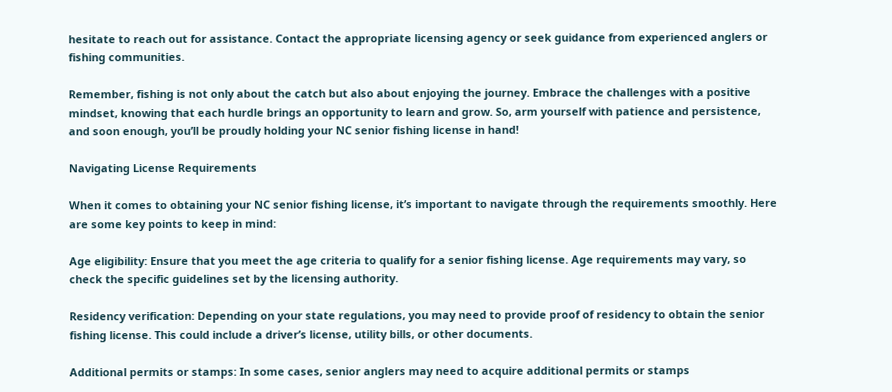hesitate to reach out for assistance. Contact the appropriate licensing agency or seek guidance from experienced anglers or fishing communities.

Remember, fishing is not only about the catch but also about enjoying the journey. Embrace the challenges with a positive mindset, knowing that each hurdle brings an opportunity to learn and grow. So, arm yourself with patience and persistence, and soon enough, you’ll be proudly holding your NC senior fishing license in hand!

Navigating License Requirements

When it comes to obtaining your NC senior fishing license, it’s important to navigate through the requirements smoothly. Here are some key points to keep in mind:

Age eligibility: Ensure that you meet the age criteria to qualify for a senior fishing license. Age requirements may vary, so check the specific guidelines set by the licensing authority.

Residency verification: Depending on your state regulations, you may need to provide proof of residency to obtain the senior fishing license. This could include a driver’s license, utility bills, or other documents.

Additional permits or stamps: In some cases, senior anglers may need to acquire additional permits or stamps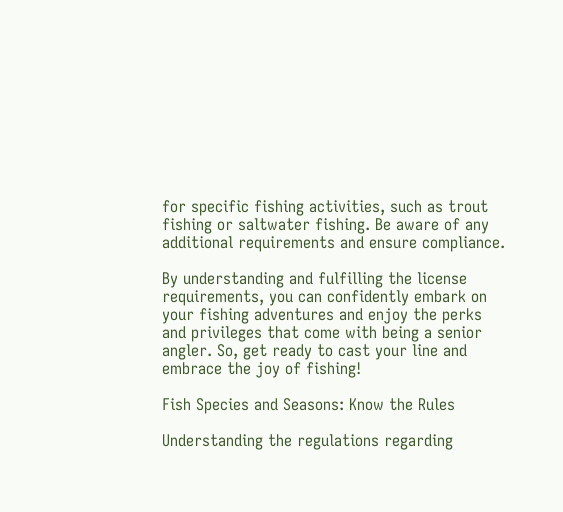for specific fishing activities, such as trout fishing or saltwater fishing. Be aware of any additional requirements and ensure compliance.

By understanding and fulfilling the license requirements, you can confidently embark on your fishing adventures and enjoy the perks and privileges that come with being a senior angler. So, get ready to cast your line and embrace the joy of fishing!

Fish Species and Seasons: Know the Rules

Understanding the regulations regarding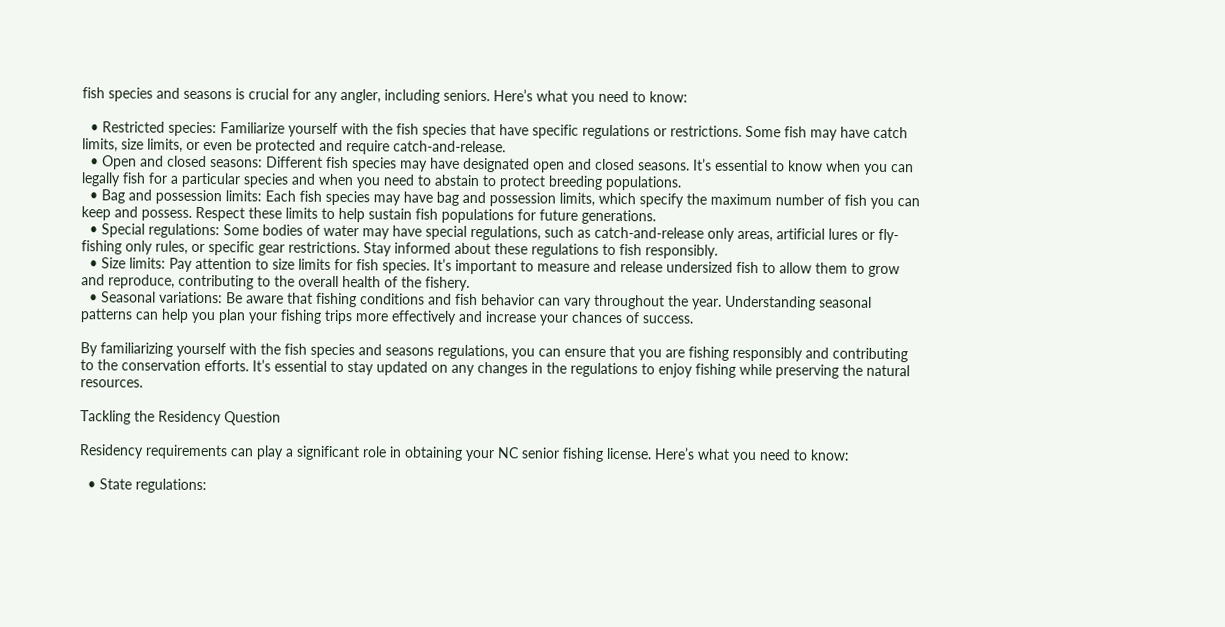fish species and seasons is crucial for any angler, including seniors. Here’s what you need to know:

  • Restricted species: Familiarize yourself with the fish species that have specific regulations or restrictions. Some fish may have catch limits, size limits, or even be protected and require catch-and-release.
  • Open and closed seasons: Different fish species may have designated open and closed seasons. It’s essential to know when you can legally fish for a particular species and when you need to abstain to protect breeding populations.
  • Bag and possession limits: Each fish species may have bag and possession limits, which specify the maximum number of fish you can keep and possess. Respect these limits to help sustain fish populations for future generations.
  • Special regulations: Some bodies of water may have special regulations, such as catch-and-release only areas, artificial lures or fly-fishing only rules, or specific gear restrictions. Stay informed about these regulations to fish responsibly.
  • Size limits: Pay attention to size limits for fish species. It’s important to measure and release undersized fish to allow them to grow and reproduce, contributing to the overall health of the fishery.
  • Seasonal variations: Be aware that fishing conditions and fish behavior can vary throughout the year. Understanding seasonal patterns can help you plan your fishing trips more effectively and increase your chances of success.

By familiarizing yourself with the fish species and seasons regulations, you can ensure that you are fishing responsibly and contributing to the conservation efforts. It’s essential to stay updated on any changes in the regulations to enjoy fishing while preserving the natural resources.

Tackling the Residency Question

Residency requirements can play a significant role in obtaining your NC senior fishing license. Here’s what you need to know:

  • State regulations: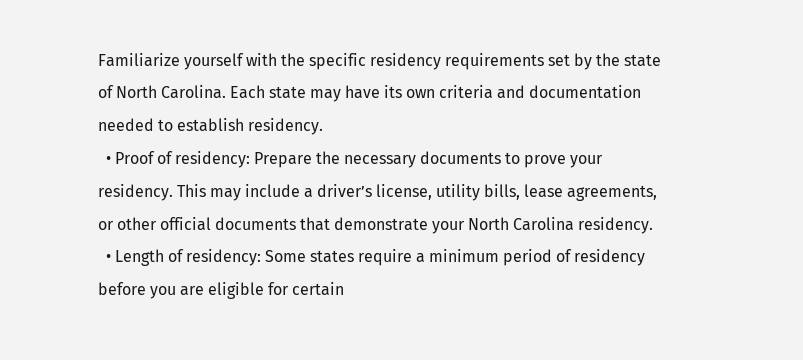Familiarize yourself with the specific residency requirements set by the state of North Carolina. Each state may have its own criteria and documentation needed to establish residency.
  • Proof of residency: Prepare the necessary documents to prove your residency. This may include a driver’s license, utility bills, lease agreements, or other official documents that demonstrate your North Carolina residency.
  • Length of residency: Some states require a minimum period of residency before you are eligible for certain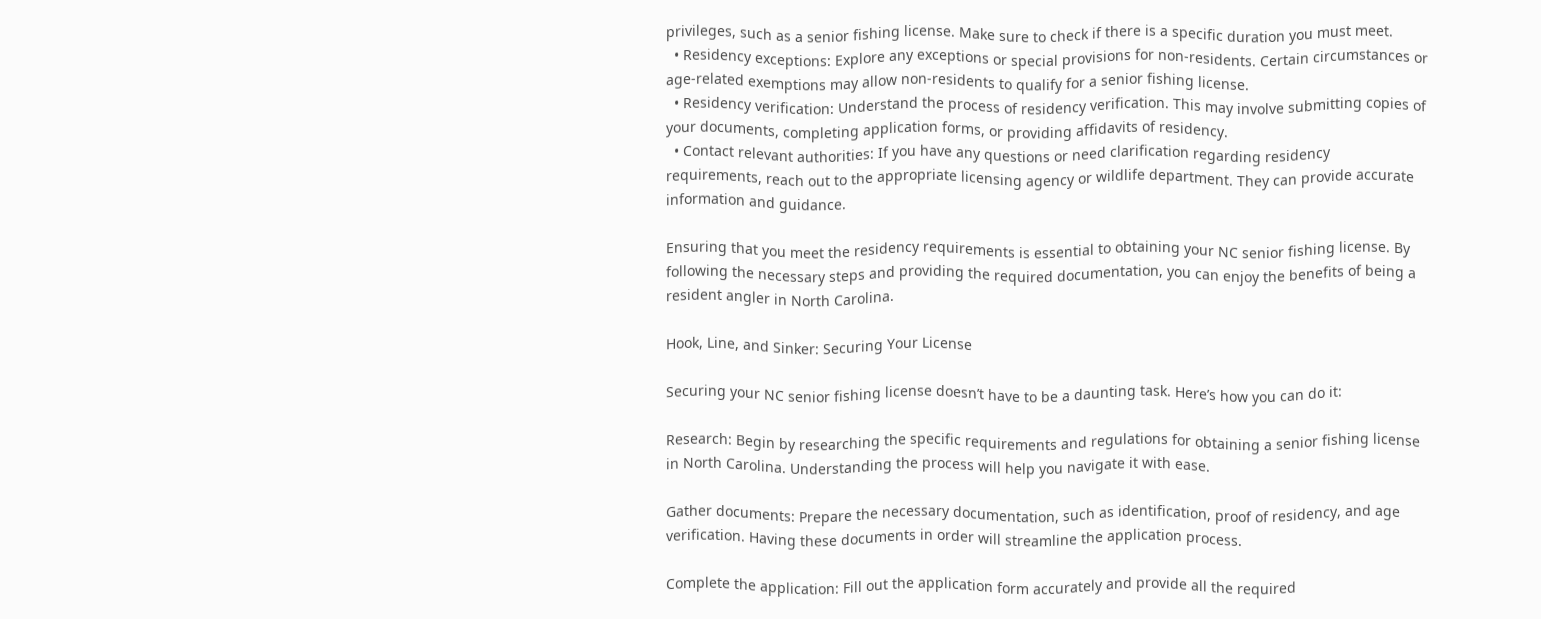privileges, such as a senior fishing license. Make sure to check if there is a specific duration you must meet.
  • Residency exceptions: Explore any exceptions or special provisions for non-residents. Certain circumstances or age-related exemptions may allow non-residents to qualify for a senior fishing license.
  • Residency verification: Understand the process of residency verification. This may involve submitting copies of your documents, completing application forms, or providing affidavits of residency.
  • Contact relevant authorities: If you have any questions or need clarification regarding residency requirements, reach out to the appropriate licensing agency or wildlife department. They can provide accurate information and guidance.

Ensuring that you meet the residency requirements is essential to obtaining your NC senior fishing license. By following the necessary steps and providing the required documentation, you can enjoy the benefits of being a resident angler in North Carolina.

Hook, Line, and Sinker: Securing Your License

Securing your NC senior fishing license doesn’t have to be a daunting task. Here’s how you can do it:

Research: Begin by researching the specific requirements and regulations for obtaining a senior fishing license in North Carolina. Understanding the process will help you navigate it with ease.

Gather documents: Prepare the necessary documentation, such as identification, proof of residency, and age verification. Having these documents in order will streamline the application process.

Complete the application: Fill out the application form accurately and provide all the required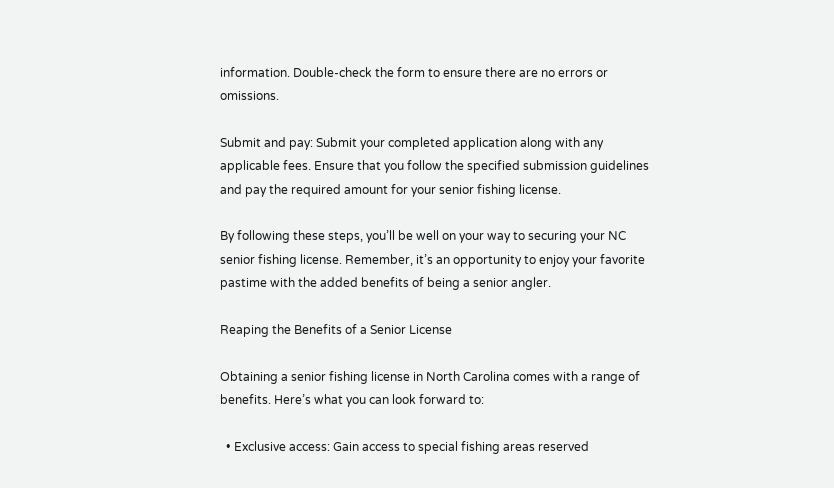information. Double-check the form to ensure there are no errors or omissions.

Submit and pay: Submit your completed application along with any applicable fees. Ensure that you follow the specified submission guidelines and pay the required amount for your senior fishing license.

By following these steps, you’ll be well on your way to securing your NC senior fishing license. Remember, it’s an opportunity to enjoy your favorite pastime with the added benefits of being a senior angler.

Reaping the Benefits of a Senior License

Obtaining a senior fishing license in North Carolina comes with a range of benefits. Here’s what you can look forward to:

  • Exclusive access: Gain access to special fishing areas reserved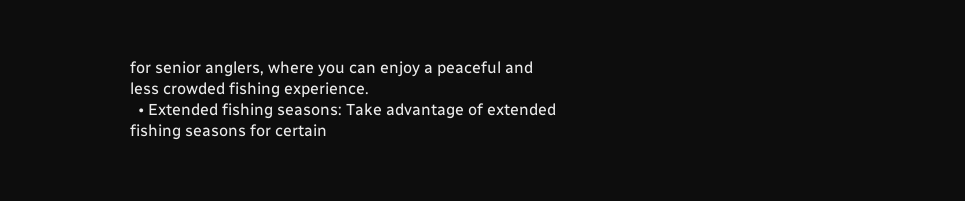for senior anglers, where you can enjoy a peaceful and less crowded fishing experience.
  • Extended fishing seasons: Take advantage of extended fishing seasons for certain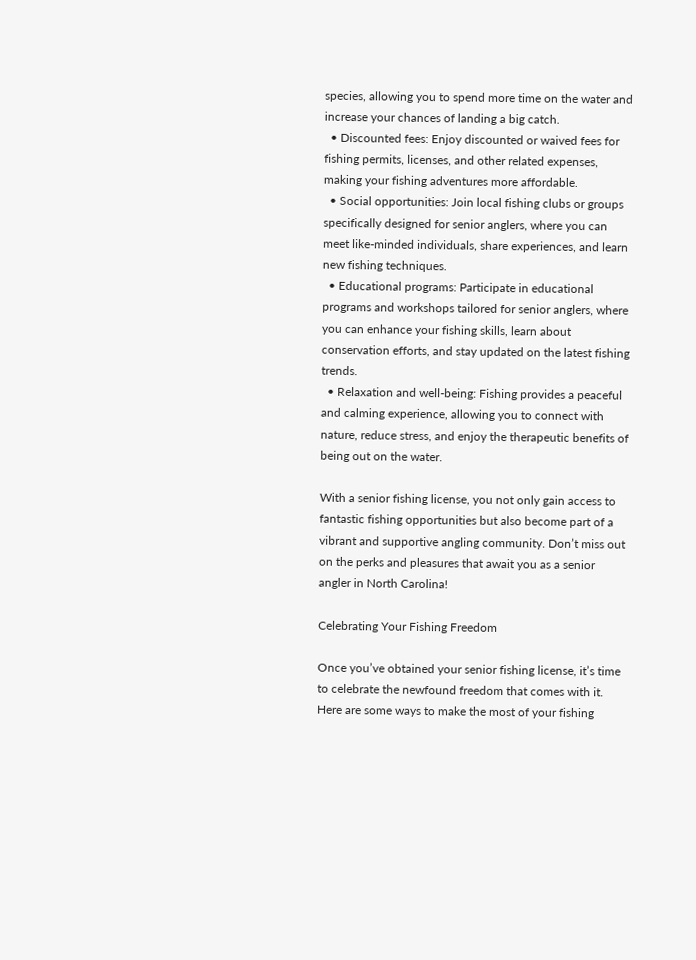species, allowing you to spend more time on the water and increase your chances of landing a big catch.
  • Discounted fees: Enjoy discounted or waived fees for fishing permits, licenses, and other related expenses, making your fishing adventures more affordable.
  • Social opportunities: Join local fishing clubs or groups specifically designed for senior anglers, where you can meet like-minded individuals, share experiences, and learn new fishing techniques.
  • Educational programs: Participate in educational programs and workshops tailored for senior anglers, where you can enhance your fishing skills, learn about conservation efforts, and stay updated on the latest fishing trends.
  • Relaxation and well-being: Fishing provides a peaceful and calming experience, allowing you to connect with nature, reduce stress, and enjoy the therapeutic benefits of being out on the water.

With a senior fishing license, you not only gain access to fantastic fishing opportunities but also become part of a vibrant and supportive angling community. Don’t miss out on the perks and pleasures that await you as a senior angler in North Carolina!

Celebrating Your Fishing Freedom

Once you’ve obtained your senior fishing license, it’s time to celebrate the newfound freedom that comes with it. Here are some ways to make the most of your fishing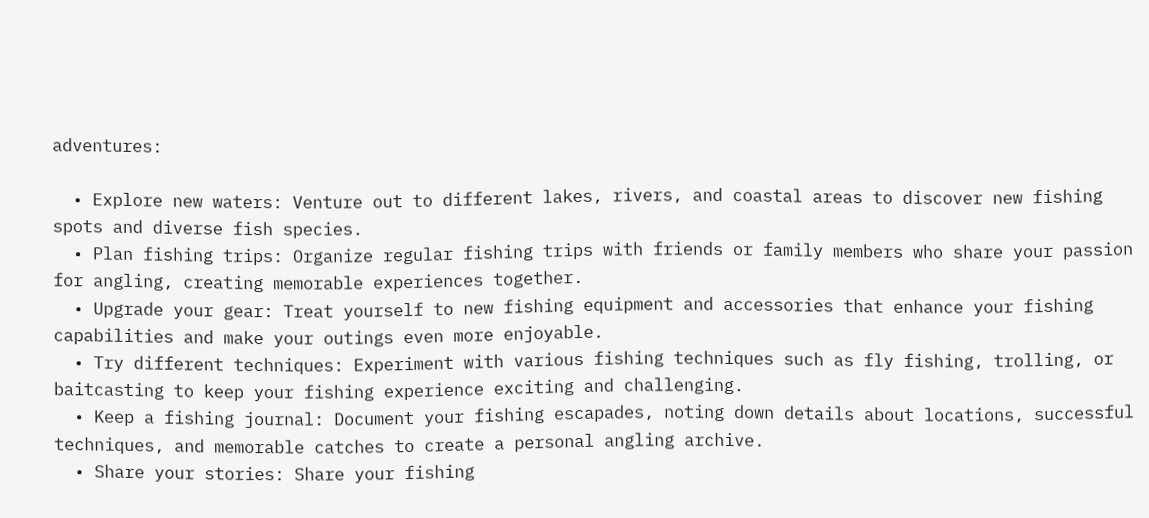adventures:

  • Explore new waters: Venture out to different lakes, rivers, and coastal areas to discover new fishing spots and diverse fish species.
  • Plan fishing trips: Organize regular fishing trips with friends or family members who share your passion for angling, creating memorable experiences together.
  • Upgrade your gear: Treat yourself to new fishing equipment and accessories that enhance your fishing capabilities and make your outings even more enjoyable.
  • Try different techniques: Experiment with various fishing techniques such as fly fishing, trolling, or baitcasting to keep your fishing experience exciting and challenging.
  • Keep a fishing journal: Document your fishing escapades, noting down details about locations, successful techniques, and memorable catches to create a personal angling archive.
  • Share your stories: Share your fishing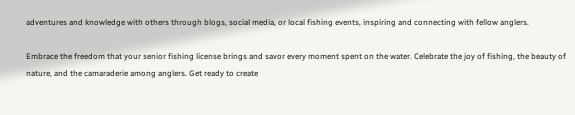adventures and knowledge with others through blogs, social media, or local fishing events, inspiring and connecting with fellow anglers.

Embrace the freedom that your senior fishing license brings and savor every moment spent on the water. Celebrate the joy of fishing, the beauty of nature, and the camaraderie among anglers. Get ready to create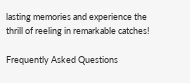lasting memories and experience the thrill of reeling in remarkable catches!

Frequently Asked Questions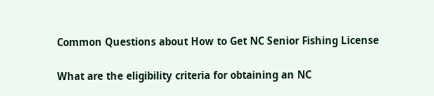Common Questions about How to Get NC Senior Fishing License

What are the eligibility criteria for obtaining an NC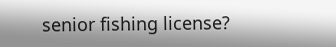senior fishing license?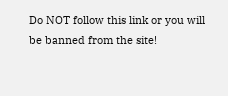Do NOT follow this link or you will be banned from the site!